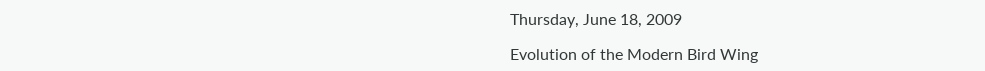Thursday, June 18, 2009

Evolution of the Modern Bird Wing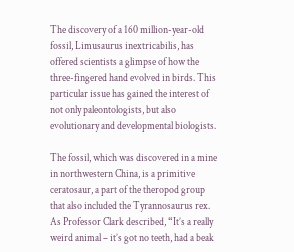The discovery of a 160 million-year-old fossil, Limusaurus inextricabilis, has offered scientists a glimpse of how the three-fingered hand evolved in birds. This particular issue has gained the interest of not only paleontologists, but also evolutionary and developmental biologists.

The fossil, which was discovered in a mine in northwestern China, is a primitive ceratosaur, a part of the theropod group that also included the Tyrannosaurus rex. As Professor Clark described, “It’s a really weird animal – it’s got no teeth, had a beak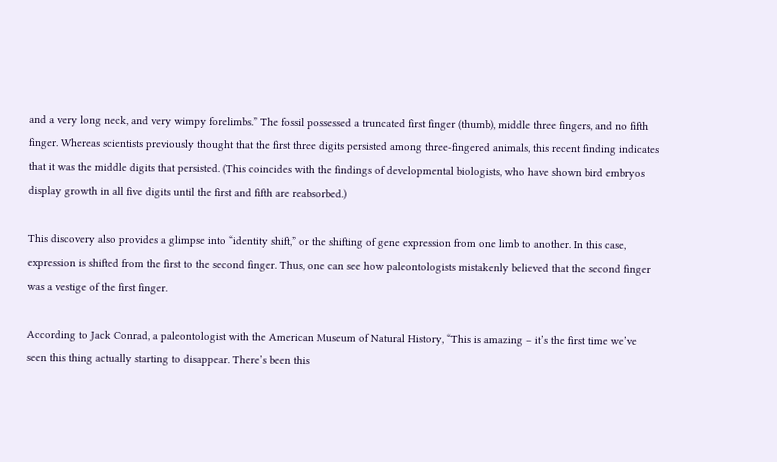and a very long neck, and very wimpy forelimbs.” The fossil possessed a truncated first finger (thumb), middle three fingers, and no fifth finger. Whereas scientists previously thought that the first three digits persisted among three-fingered animals, this recent finding indicates that it was the middle digits that persisted. (This coincides with the findings of developmental biologists, who have shown bird embryos display growth in all five digits until the first and fifth are reabsorbed.)

This discovery also provides a glimpse into “identity shift,” or the shifting of gene expression from one limb to another. In this case, expression is shifted from the first to the second finger. Thus, one can see how paleontologists mistakenly believed that the second finger was a vestige of the first finger.

According to Jack Conrad, a paleontologist with the American Museum of Natural History, “This is amazing – it’s the first time we’ve seen this thing actually starting to disappear. There’s been this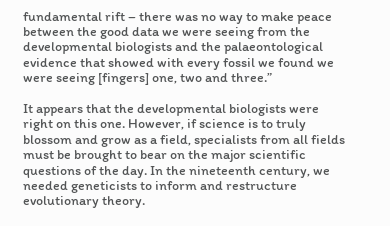fundamental rift – there was no way to make peace between the good data we were seeing from the developmental biologists and the palaeontological evidence that showed with every fossil we found we were seeing [fingers] one, two and three.”

It appears that the developmental biologists were right on this one. However, if science is to truly blossom and grow as a field, specialists from all fields must be brought to bear on the major scientific questions of the day. In the nineteenth century, we needed geneticists to inform and restructure evolutionary theory.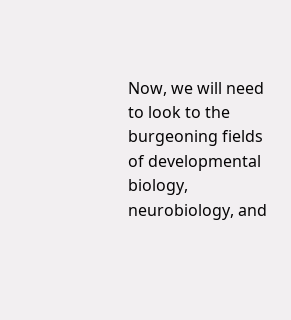Now, we will need to look to the burgeoning fields of developmental biology, neurobiology, and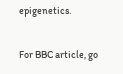epigenetics.

For BBC article, go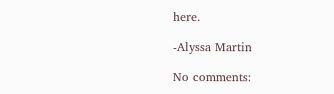here.

-Alyssa Martin

No comments: